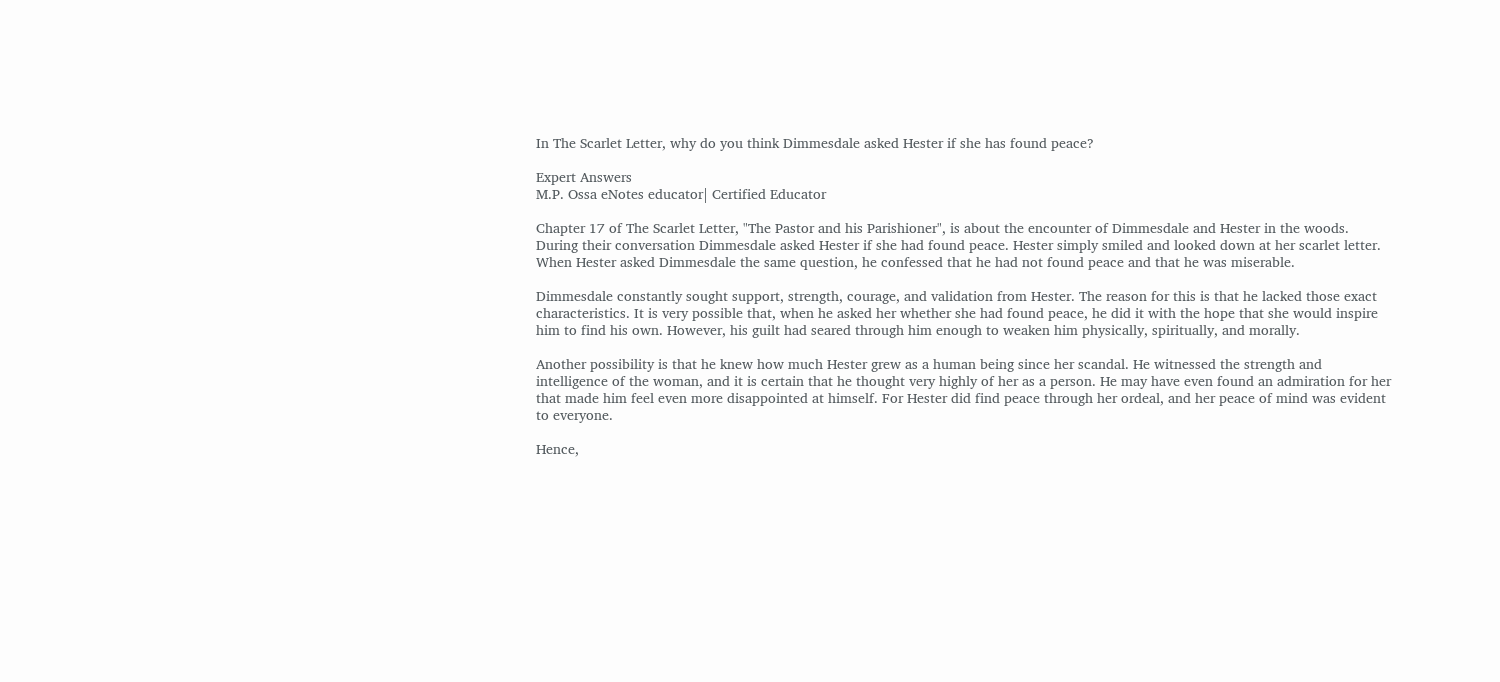In The Scarlet Letter, why do you think Dimmesdale asked Hester if she has found peace?

Expert Answers
M.P. Ossa eNotes educator| Certified Educator

Chapter 17 of The Scarlet Letter, "The Pastor and his Parishioner", is about the encounter of Dimmesdale and Hester in the woods. During their conversation Dimmesdale asked Hester if she had found peace. Hester simply smiled and looked down at her scarlet letter. When Hester asked Dimmesdale the same question, he confessed that he had not found peace and that he was miserable.

Dimmesdale constantly sought support, strength, courage, and validation from Hester. The reason for this is that he lacked those exact characteristics. It is very possible that, when he asked her whether she had found peace, he did it with the hope that she would inspire him to find his own. However, his guilt had seared through him enough to weaken him physically, spiritually, and morally.

Another possibility is that he knew how much Hester grew as a human being since her scandal. He witnessed the strength and intelligence of the woman, and it is certain that he thought very highly of her as a person. He may have even found an admiration for her that made him feel even more disappointed at himself. For Hester did find peace through her ordeal, and her peace of mind was evident to everyone.

Hence,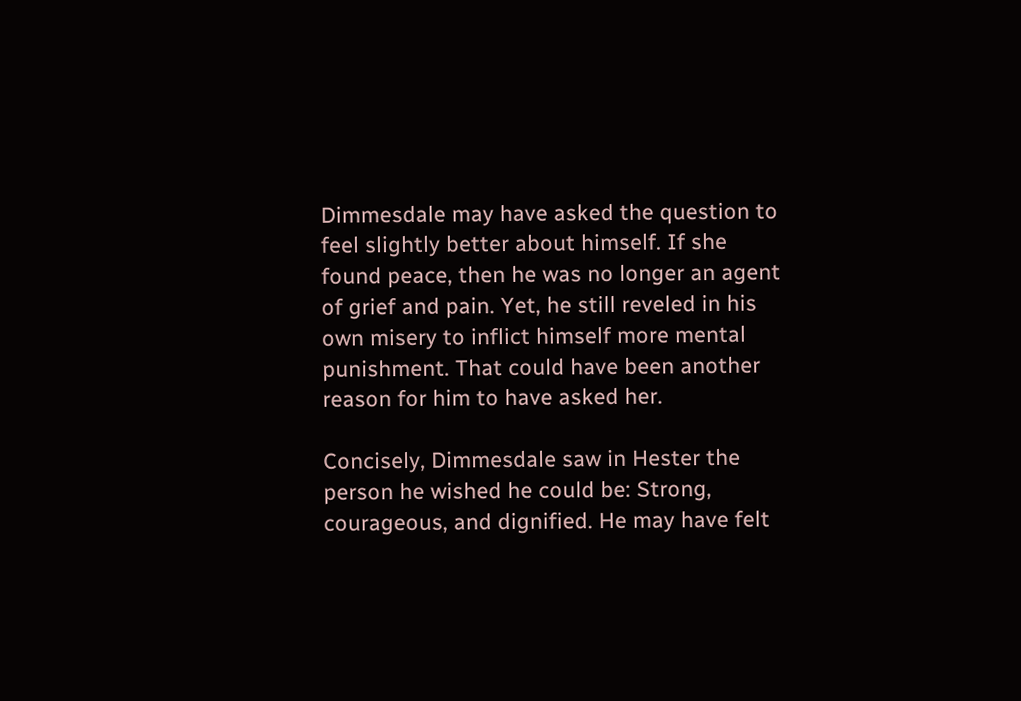Dimmesdale may have asked the question to feel slightly better about himself. If she found peace, then he was no longer an agent of grief and pain. Yet, he still reveled in his own misery to inflict himself more mental punishment. That could have been another reason for him to have asked her.

Concisely, Dimmesdale saw in Hester the person he wished he could be: Strong, courageous, and dignified. He may have felt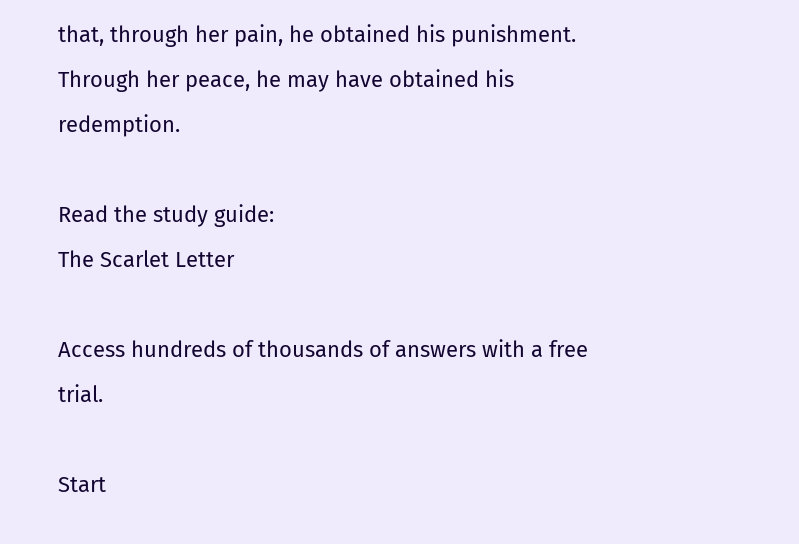that, through her pain, he obtained his punishment. Through her peace, he may have obtained his redemption.

Read the study guide:
The Scarlet Letter

Access hundreds of thousands of answers with a free trial.

Start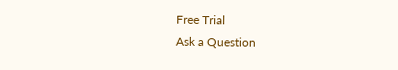Free Trial
Ask a Question